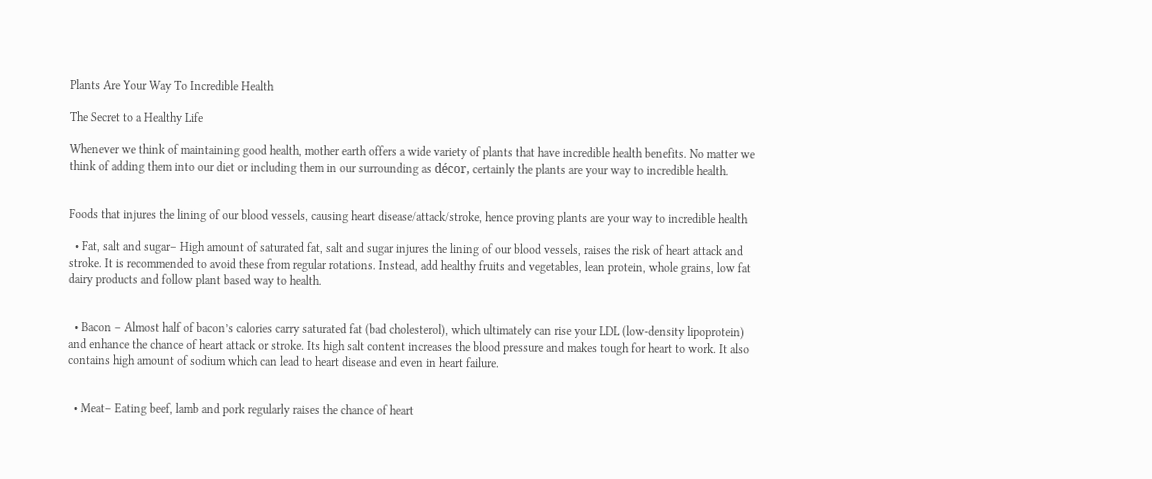Plants Are Your Way To Incredible Health

The Secret to a Healthy Life

Whenever we think of maintaining good health, mother earth offers a wide variety of plants that have incredible health benefits. No matter we think of adding them into our diet or including them in our surrounding as décor, certainly the plants are your way to incredible health.


Foods that injures the lining of our blood vessels, causing heart disease/attack/stroke, hence proving plants are your way to incredible health

  • Fat, salt and sugar– High amount of saturated fat, salt and sugar injures the lining of our blood vessels, raises the risk of heart attack and stroke. It is recommended to avoid these from regular rotations. Instead, add healthy fruits and vegetables, lean protein, whole grains, low fat dairy products and follow plant based way to health.


  • Bacon – Almost half of bacon’s calories carry saturated fat (bad cholesterol), which ultimately can rise your LDL (low-density lipoprotein) and enhance the chance of heart attack or stroke. Its high salt content increases the blood pressure and makes tough for heart to work. It also contains high amount of sodium which can lead to heart disease and even in heart failure.


  • Meat– Eating beef, lamb and pork regularly raises the chance of heart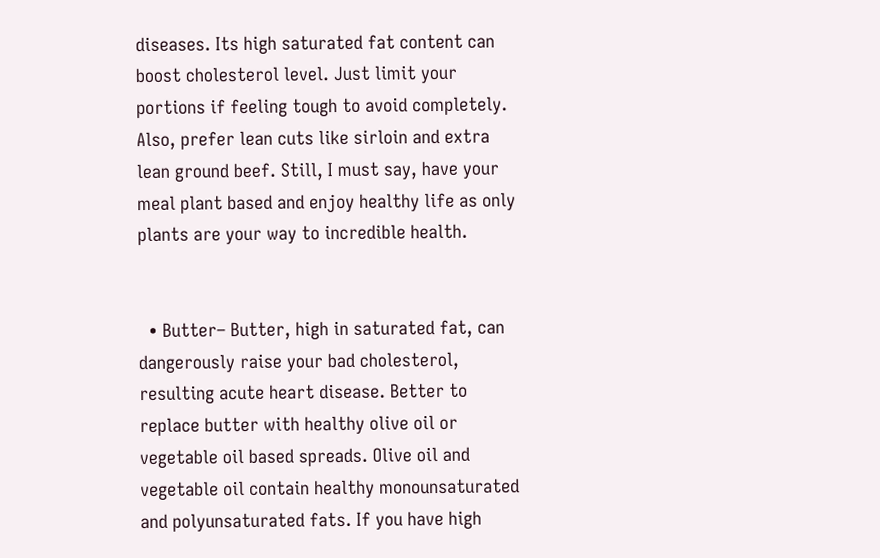diseases. Its high saturated fat content can boost cholesterol level. Just limit your portions if feeling tough to avoid completely. Also, prefer lean cuts like sirloin and extra lean ground beef. Still, I must say, have your meal plant based and enjoy healthy life as only plants are your way to incredible health.


  • Butter– Butter, high in saturated fat, can dangerously raise your bad cholesterol, resulting acute heart disease. Better to replace butter with healthy olive oil or vegetable oil based spreads. Olive oil and vegetable oil contain healthy monounsaturated and polyunsaturated fats. If you have high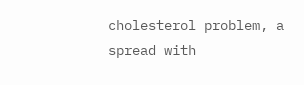cholesterol problem, a spread with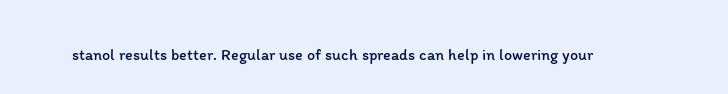stanol results better. Regular use of such spreads can help in lowering your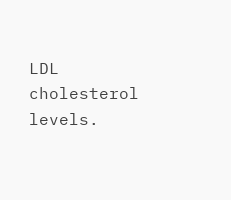LDL cholesterol levels.